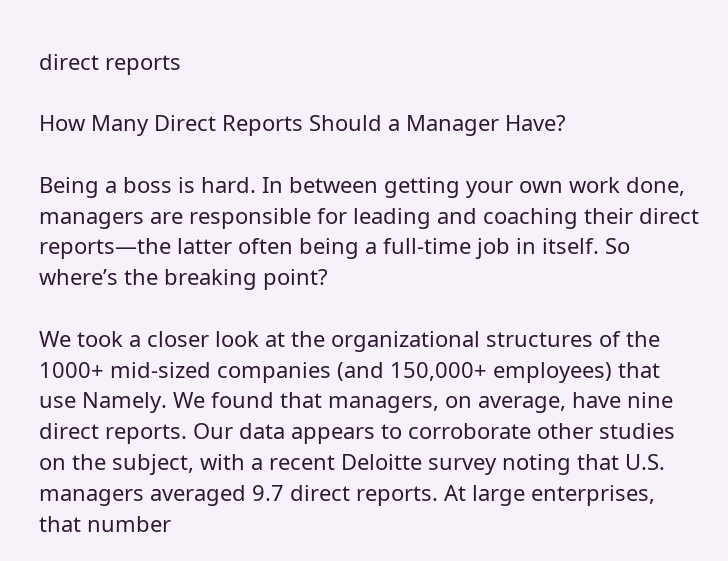direct reports

How Many Direct Reports Should a Manager Have?

Being a boss is hard. In between getting your own work done, managers are responsible for leading and coaching their direct reports—the latter often being a full-time job in itself. So where’s the breaking point?

We took a closer look at the organizational structures of the 1000+ mid-sized companies (and 150,000+ employees) that use Namely. We found that managers, on average, have nine direct reports. Our data appears to corroborate other studies on the subject, with a recent Deloitte survey noting that U.S. managers averaged 9.7 direct reports. At large enterprises, that number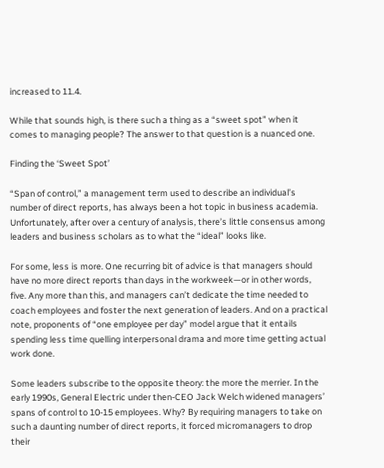increased to 11.4.

While that sounds high, is there such a thing as a “sweet spot” when it comes to managing people? The answer to that question is a nuanced one.

Finding the ‘Sweet Spot’

“Span of control,” a management term used to describe an individual’s number of direct reports, has always been a hot topic in business academia. Unfortunately, after over a century of analysis, there’s little consensus among leaders and business scholars as to what the “ideal” looks like.

For some, less is more. One recurring bit of advice is that managers should have no more direct reports than days in the workweek—or in other words, five. Any more than this, and managers can’t dedicate the time needed to coach employees and foster the next generation of leaders. And on a practical note, proponents of “one employee per day” model argue that it entails spending less time quelling interpersonal drama and more time getting actual work done.

Some leaders subscribe to the opposite theory: the more the merrier. In the early 1990s, General Electric under then-CEO Jack Welch widened managers’ spans of control to 10-15 employees. Why? By requiring managers to take on such a daunting number of direct reports, it forced micromanagers to drop their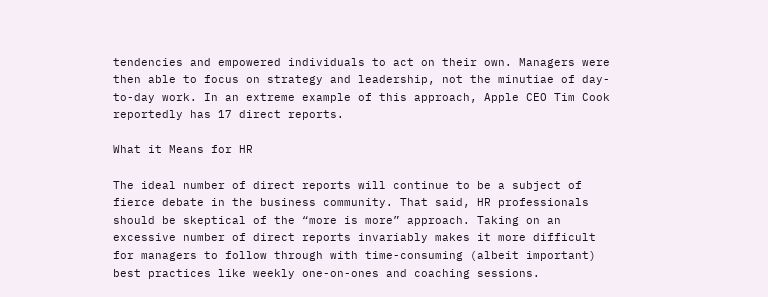tendencies and empowered individuals to act on their own. Managers were then able to focus on strategy and leadership, not the minutiae of day-to-day work. In an extreme example of this approach, Apple CEO Tim Cook reportedly has 17 direct reports.

What it Means for HR

The ideal number of direct reports will continue to be a subject of fierce debate in the business community. That said, HR professionals should be skeptical of the “more is more” approach. Taking on an excessive number of direct reports invariably makes it more difficult for managers to follow through with time-consuming (albeit important) best practices like weekly one-on-ones and coaching sessions.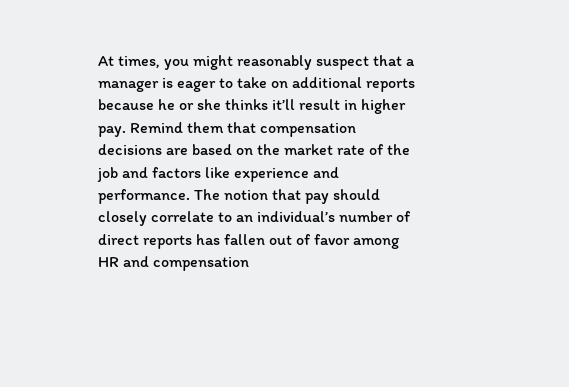At times, you might reasonably suspect that a manager is eager to take on additional reports because he or she thinks it’ll result in higher pay. Remind them that compensation decisions are based on the market rate of the job and factors like experience and performance. The notion that pay should closely correlate to an individual’s number of direct reports has fallen out of favor among HR and compensation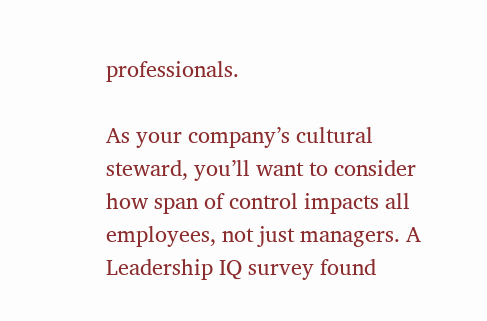professionals.

As your company’s cultural steward, you’ll want to consider how span of control impacts all employees, not just managers. A Leadership IQ survey found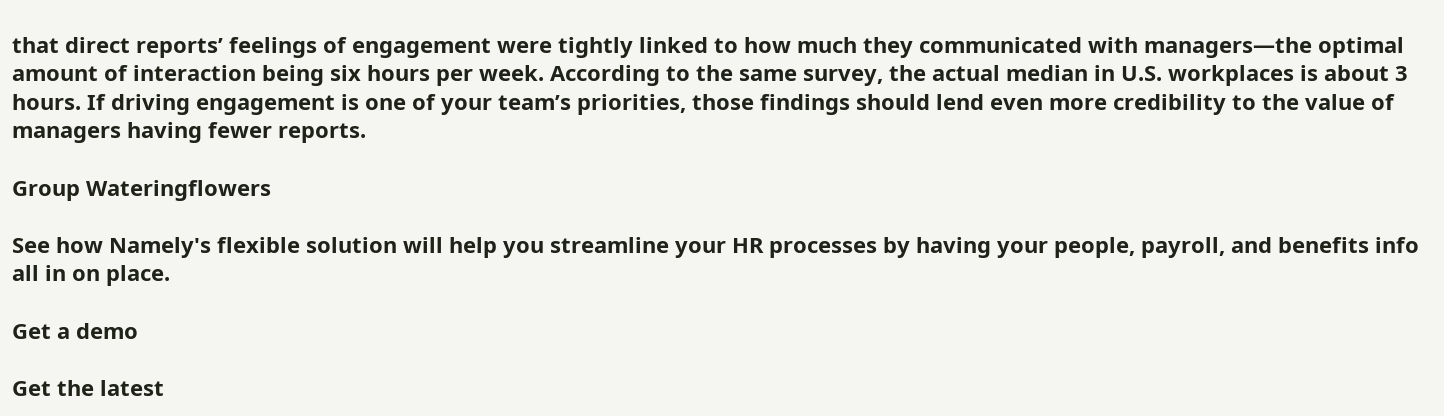that direct reports’ feelings of engagement were tightly linked to how much they communicated with managers—the optimal amount of interaction being six hours per week. According to the same survey, the actual median in U.S. workplaces is about 3 hours. If driving engagement is one of your team’s priorities, those findings should lend even more credibility to the value of managers having fewer reports.

Group Wateringflowers

See how Namely's flexible solution will help you streamline your HR processes by having your people, payroll, and benefits info all in on place.

Get a demo

Get the latest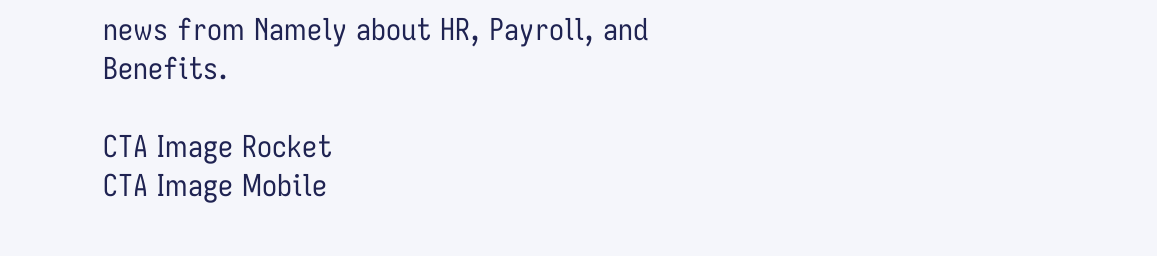news from Namely about HR, Payroll, and Benefits.

CTA Image Rocket
CTA Image Mobile